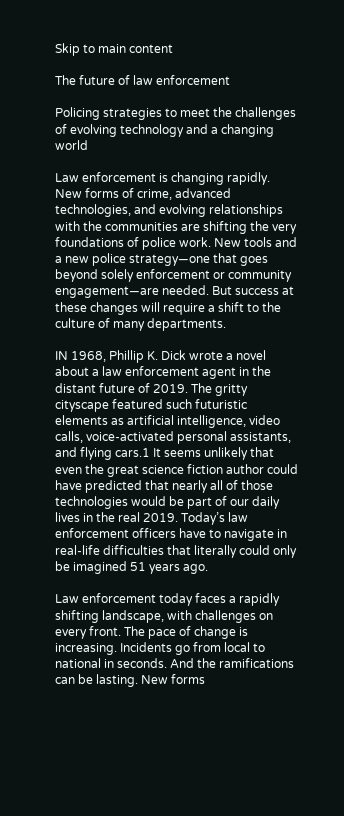Skip to main content

The future of law enforcement

Policing strategies to meet the challenges of evolving technology and a changing world

Law enforcement is changing rapidly. New forms of crime, advanced technologies, and evolving relationships with the communities are shifting the very foundations of police work. New tools and a new police strategy—one that goes beyond solely enforcement or community engagement—are needed. But success at these changes will require a shift to the culture of many departments.

IN 1968, Phillip K. Dick wrote a novel about a law enforcement agent in the distant future of 2019. The gritty cityscape featured such futuristic elements as artificial intelligence, video calls, voice-activated personal assistants, and flying cars.1 It seems unlikely that even the great science fiction author could have predicted that nearly all of those technologies would be part of our daily lives in the real 2019. Today’s law enforcement officers have to navigate in real-life difficulties that literally could only be imagined 51 years ago.

Law enforcement today faces a rapidly shifting landscape, with challenges on every front. The pace of change is increasing. Incidents go from local to national in seconds. And the ramifications can be lasting. New forms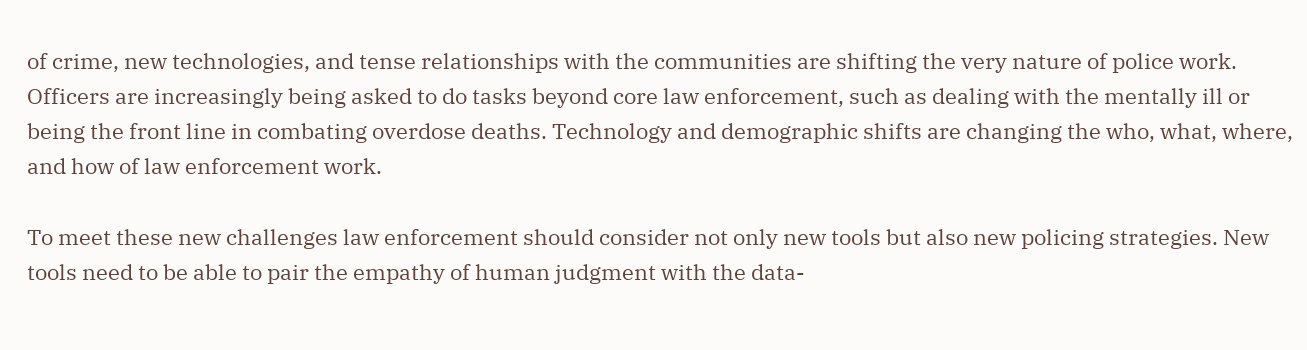of crime, new technologies, and tense relationships with the communities are shifting the very nature of police work. Officers are increasingly being asked to do tasks beyond core law enforcement, such as dealing with the mentally ill or being the front line in combating overdose deaths. Technology and demographic shifts are changing the who, what, where, and how of law enforcement work.

To meet these new challenges law enforcement should consider not only new tools but also new policing strategies. New tools need to be able to pair the empathy of human judgment with the data-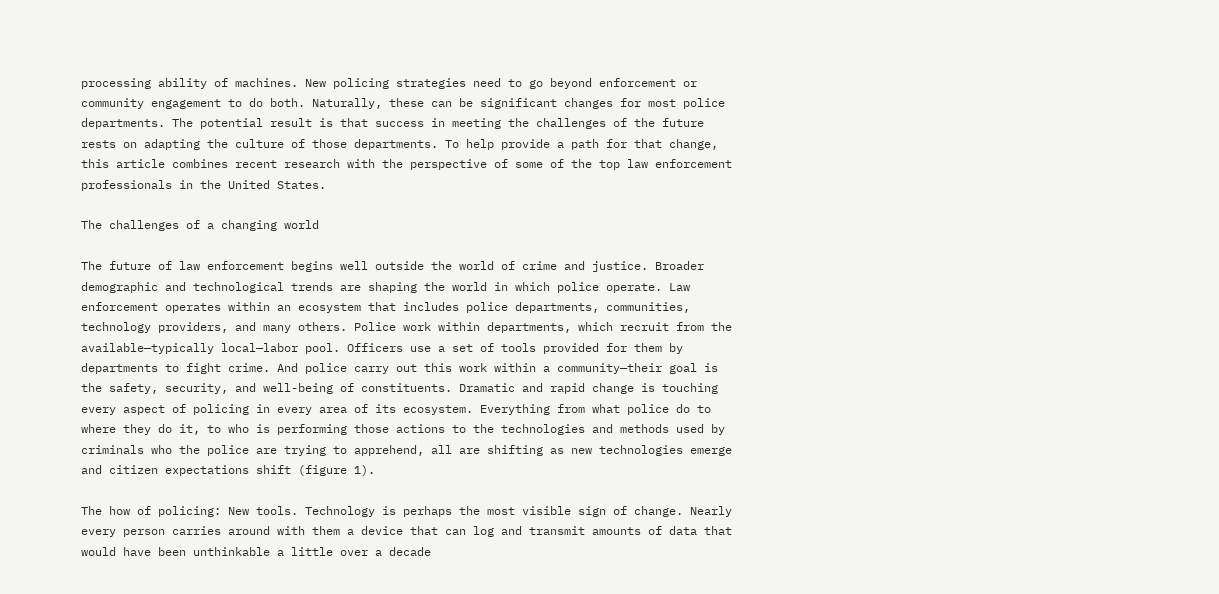processing ability of machines. New policing strategies need to go beyond enforcement or community engagement to do both. Naturally, these can be significant changes for most police departments. The potential result is that success in meeting the challenges of the future rests on adapting the culture of those departments. To help provide a path for that change, this article combines recent research with the perspective of some of the top law enforcement professionals in the United States.

The challenges of a changing world

The future of law enforcement begins well outside the world of crime and justice. Broader demographic and technological trends are shaping the world in which police operate. Law enforcement operates within an ecosystem that includes police departments, communities, technology providers, and many others. Police work within departments, which recruit from the available—typically local—labor pool. Officers use a set of tools provided for them by departments to fight crime. And police carry out this work within a community—their goal is the safety, security, and well-being of constituents. Dramatic and rapid change is touching every aspect of policing in every area of its ecosystem. Everything from what police do to where they do it, to who is performing those actions to the technologies and methods used by criminals who the police are trying to apprehend, all are shifting as new technologies emerge and citizen expectations shift (figure 1).

The how of policing: New tools. Technology is perhaps the most visible sign of change. Nearly every person carries around with them a device that can log and transmit amounts of data that would have been unthinkable a little over a decade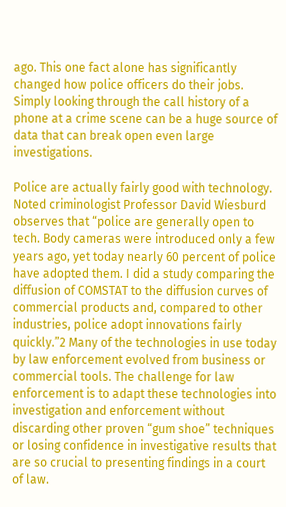ago. This one fact alone has significantly changed how police officers do their jobs. Simply looking through the call history of a phone at a crime scene can be a huge source of data that can break open even large investigations.

Police are actually fairly good with technology. Noted criminologist Professor David Wiesburd observes that “police are generally open to tech. Body cameras were introduced only a few years ago, yet today nearly 60 percent of police have adopted them. I did a study comparing the diffusion of COMSTAT to the diffusion curves of commercial products and, compared to other industries, police adopt innovations fairly quickly.”2 Many of the technologies in use today by law enforcement evolved from business or commercial tools. The challenge for law enforcement is to adapt these technologies into investigation and enforcement without discarding other proven “gum shoe” techniques or losing confidence in investigative results that are so crucial to presenting findings in a court of law.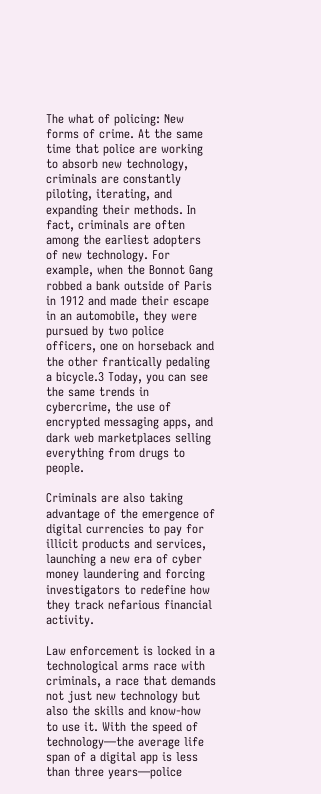The what of policing: New forms of crime. At the same time that police are working to absorb new technology, criminals are constantly piloting, iterating, and expanding their methods. In fact, criminals are often among the earliest adopters of new technology. For example, when the Bonnot Gang robbed a bank outside of Paris in 1912 and made their escape in an automobile, they were pursued by two police officers, one on horseback and the other frantically pedaling a bicycle.3 Today, you can see the same trends in cybercrime, the use of encrypted messaging apps, and dark web marketplaces selling everything from drugs to people.

Criminals are also taking advantage of the emergence of digital currencies to pay for illicit products and services, launching a new era of cyber money laundering and forcing investigators to redefine how they track nefarious financial activity.

Law enforcement is locked in a technological arms race with criminals, a race that demands not just new technology but also the skills and know-how to use it. With the speed of technology—the average life span of a digital app is less than three years—police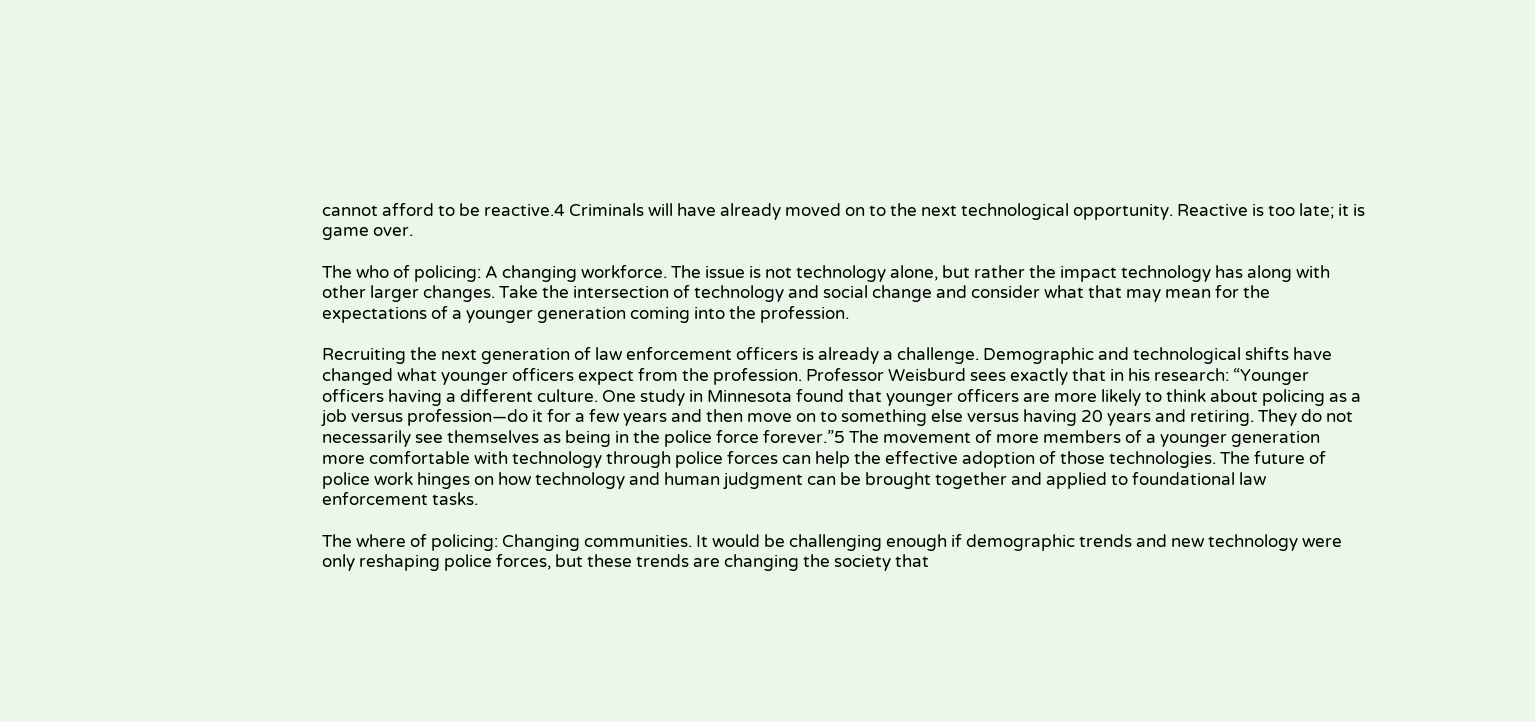cannot afford to be reactive.4 Criminals will have already moved on to the next technological opportunity. Reactive is too late; it is game over.

The who of policing: A changing workforce. The issue is not technology alone, but rather the impact technology has along with other larger changes. Take the intersection of technology and social change and consider what that may mean for the expectations of a younger generation coming into the profession.

Recruiting the next generation of law enforcement officers is already a challenge. Demographic and technological shifts have changed what younger officers expect from the profession. Professor Weisburd sees exactly that in his research: “Younger officers having a different culture. One study in Minnesota found that younger officers are more likely to think about policing as a job versus profession—do it for a few years and then move on to something else versus having 20 years and retiring. They do not necessarily see themselves as being in the police force forever.”5 The movement of more members of a younger generation more comfortable with technology through police forces can help the effective adoption of those technologies. The future of police work hinges on how technology and human judgment can be brought together and applied to foundational law enforcement tasks.

The where of policing: Changing communities. It would be challenging enough if demographic trends and new technology were only reshaping police forces, but these trends are changing the society that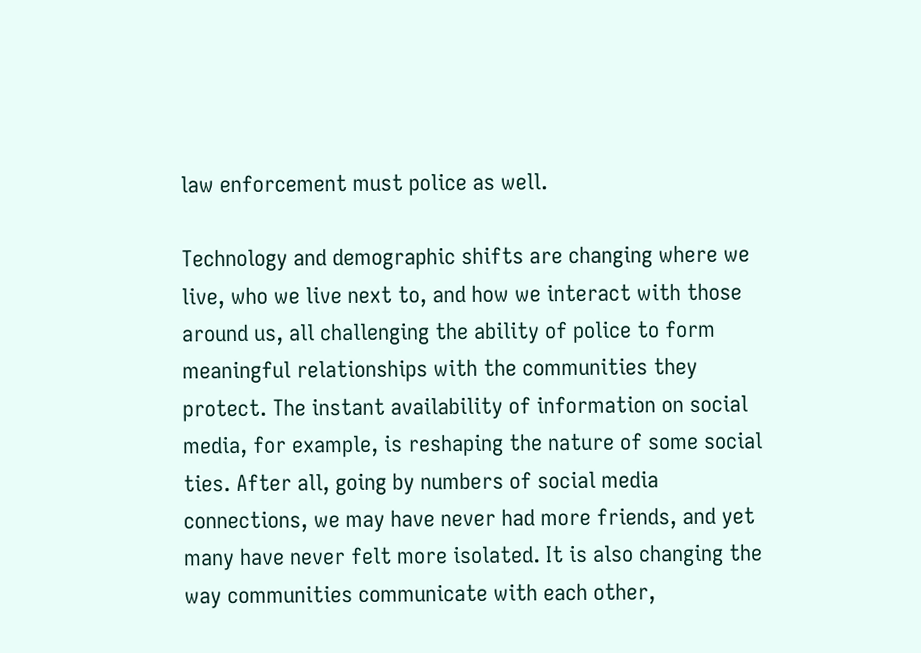law enforcement must police as well.

Technology and demographic shifts are changing where we live, who we live next to, and how we interact with those around us, all challenging the ability of police to form meaningful relationships with the communities they protect. The instant availability of information on social media, for example, is reshaping the nature of some social ties. After all, going by numbers of social media connections, we may have never had more friends, and yet many have never felt more isolated. It is also changing the way communities communicate with each other,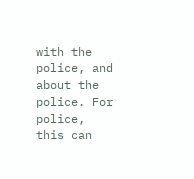with the police, and about the police. For police, this can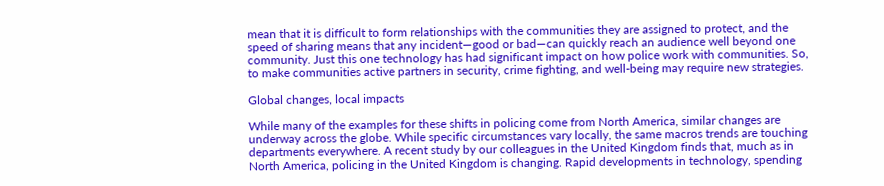mean that it is difficult to form relationships with the communities they are assigned to protect, and the speed of sharing means that any incident—good or bad—can quickly reach an audience well beyond one community. Just this one technology has had significant impact on how police work with communities. So, to make communities active partners in security, crime fighting, and well-being may require new strategies.

Global changes, local impacts

While many of the examples for these shifts in policing come from North America, similar changes are underway across the globe. While specific circumstances vary locally, the same macros trends are touching departments everywhere. A recent study by our colleagues in the United Kingdom finds that, much as in North America, policing in the United Kingdom is changing. Rapid developments in technology, spending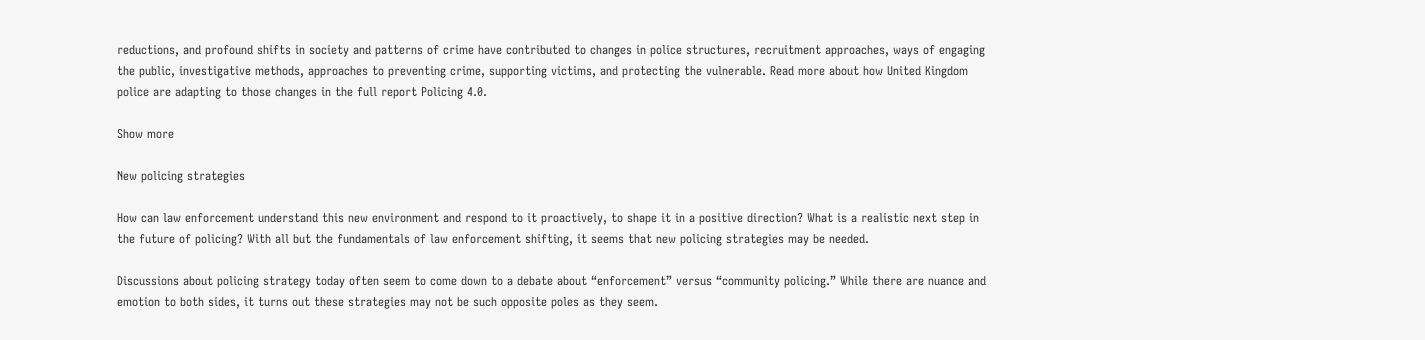reductions, and profound shifts in society and patterns of crime have contributed to changes in police structures, recruitment approaches, ways of engaging the public, investigative methods, approaches to preventing crime, supporting victims, and protecting the vulnerable. Read more about how United Kingdom police are adapting to those changes in the full report Policing 4.0.

Show more

New policing strategies

How can law enforcement understand this new environment and respond to it proactively, to shape it in a positive direction? What is a realistic next step in the future of policing? With all but the fundamentals of law enforcement shifting, it seems that new policing strategies may be needed.

Discussions about policing strategy today often seem to come down to a debate about “enforcement” versus “community policing.” While there are nuance and emotion to both sides, it turns out these strategies may not be such opposite poles as they seem.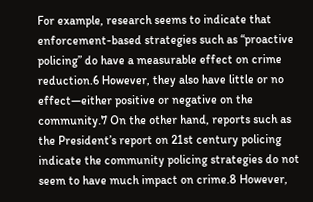For example, research seems to indicate that enforcement-based strategies such as “proactive policing” do have a measurable effect on crime reduction.6 However, they also have little or no effect—either positive or negative on the community.7 On the other hand, reports such as the President’s report on 21st century policing indicate the community policing strategies do not seem to have much impact on crime.8 However,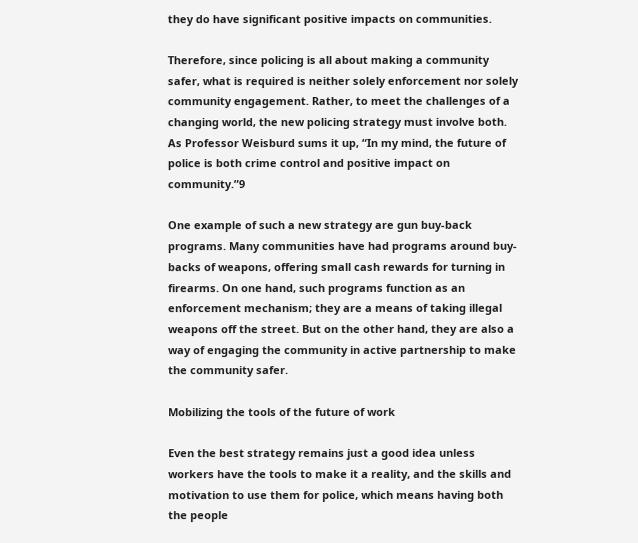they do have significant positive impacts on communities.

Therefore, since policing is all about making a community safer, what is required is neither solely enforcement nor solely community engagement. Rather, to meet the challenges of a changing world, the new policing strategy must involve both. As Professor Weisburd sums it up, “In my mind, the future of police is both crime control and positive impact on community.”9

One example of such a new strategy are gun buy-back programs. Many communities have had programs around buy-backs of weapons, offering small cash rewards for turning in firearms. On one hand, such programs function as an enforcement mechanism; they are a means of taking illegal weapons off the street. But on the other hand, they are also a way of engaging the community in active partnership to make the community safer.

Mobilizing the tools of the future of work

Even the best strategy remains just a good idea unless workers have the tools to make it a reality, and the skills and motivation to use them for police, which means having both the people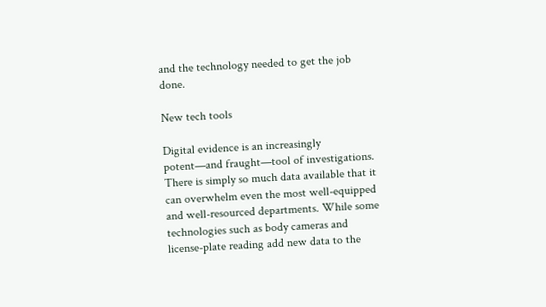and the technology needed to get the job done.

New tech tools

Digital evidence is an increasingly potent—and fraught—tool of investigations. There is simply so much data available that it can overwhelm even the most well-equipped and well-resourced departments. While some technologies such as body cameras and license-plate reading add new data to the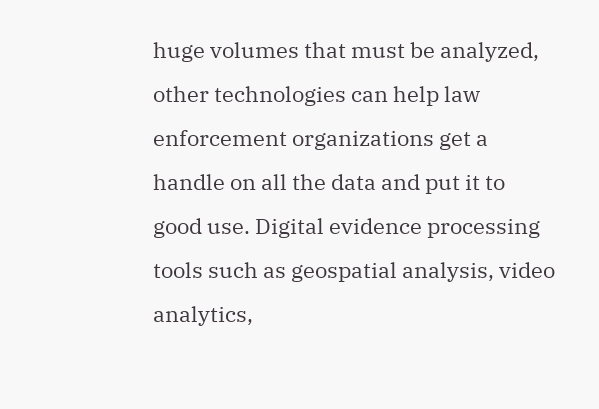huge volumes that must be analyzed, other technologies can help law enforcement organizations get a handle on all the data and put it to good use. Digital evidence processing tools such as geospatial analysis, video analytics,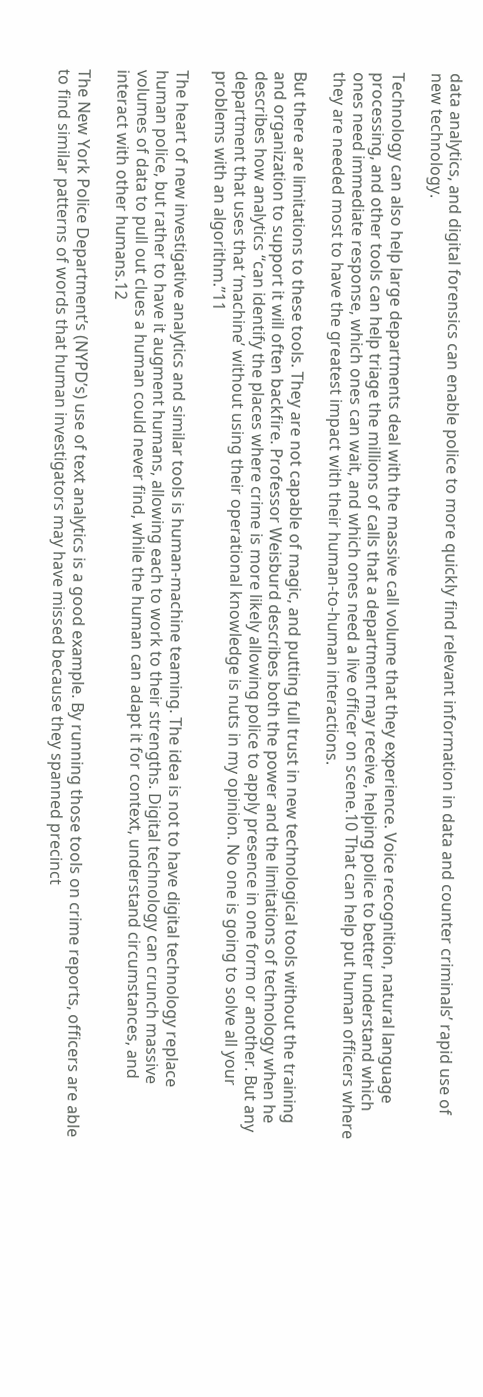data analytics, and digital forensics can enable police to more quickly find relevant information in data and counter criminals’ rapid use of new technology.

Technology can also help large departments deal with the massive call volume that they experience. Voice recognition, natural language processing, and other tools can help triage the millions of calls that a department may receive, helping police to better understand which ones need immediate response, which ones can wait, and which ones need a live officer on scene.10 That can help put human officers where they are needed most to have the greatest impact with their human-to-human interactions.

But there are limitations to these tools. They are not capable of magic, and putting full trust in new technological tools without the training and organization to support it will often backfire. Professor Weisburd describes both the power and the limitations of technology when he describes how analytics “can identify the places where crime is more likely allowing police to apply presence in one form or another. But any department that uses that ‘machine’ without using their operational knowledge is nuts in my opinion. No one is going to solve all your problems with an algorithm.”11

The heart of new investigative analytics and similar tools is human-machine teaming. The idea is not to have digital technology replace human police, but rather to have it augment humans, allowing each to work to their strengths. Digital technology can crunch massive volumes of data to pull out clues a human could never find, while the human can adapt it for context, understand circumstances, and interact with other humans.12

The New York Police Department’s (NYPD’s) use of text analytics is a good example. By running those tools on crime reports, officers are able to find similar patterns of words that human investigators may have missed because they spanned precinct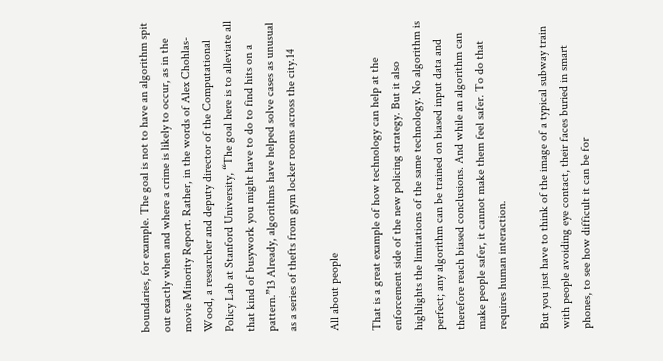boundaries, for example. The goal is not to have an algorithm spit out exactly when and where a crime is likely to occur, as in the movie Minority Report. Rather, in the words of Alex Chohlas-Wood, a researcher and deputy director of the Computational Policy Lab at Stanford University, “The goal here is to alleviate all that kind of busywork you might have to do to find hits on a pattern.”13 Already, algorithms have helped solve cases as unusual as a series of thefts from gym locker rooms across the city.14

All about people

That is a great example of how technology can help at the enforcement side of the new policing strategy. But it also highlights the limitations of the same technology. No algorithm is perfect; any algorithm can be trained on biased input data and therefore reach biased conclusions. And while an algorithm can make people safer, it cannot make them feel safer. To do that requires human interaction.

But you just have to think of the image of a typical subway train with people avoiding eye contact, their faces buried in smart phones, to see how difficult it can be for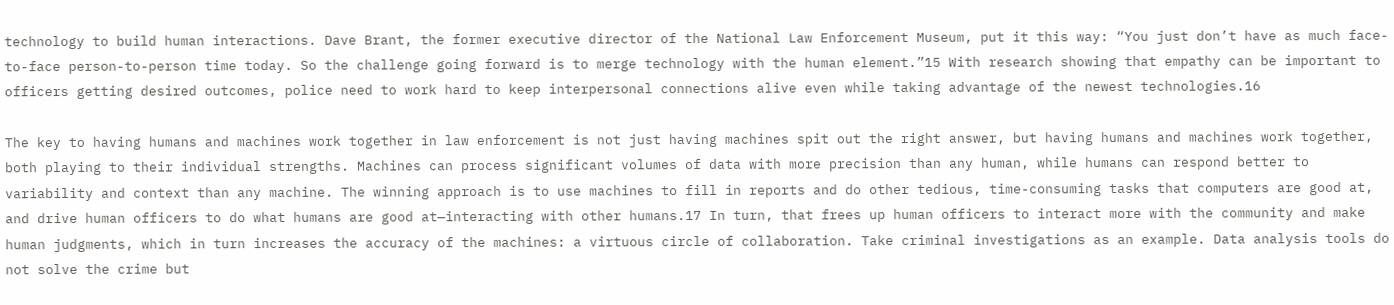technology to build human interactions. Dave Brant, the former executive director of the National Law Enforcement Museum, put it this way: “You just don’t have as much face-to-face person-to-person time today. So the challenge going forward is to merge technology with the human element.”15 With research showing that empathy can be important to officers getting desired outcomes, police need to work hard to keep interpersonal connections alive even while taking advantage of the newest technologies.16

The key to having humans and machines work together in law enforcement is not just having machines spit out the right answer, but having humans and machines work together, both playing to their individual strengths. Machines can process significant volumes of data with more precision than any human, while humans can respond better to variability and context than any machine. The winning approach is to use machines to fill in reports and do other tedious, time-consuming tasks that computers are good at, and drive human officers to do what humans are good at—interacting with other humans.17 In turn, that frees up human officers to interact more with the community and make human judgments, which in turn increases the accuracy of the machines: a virtuous circle of collaboration. Take criminal investigations as an example. Data analysis tools do not solve the crime but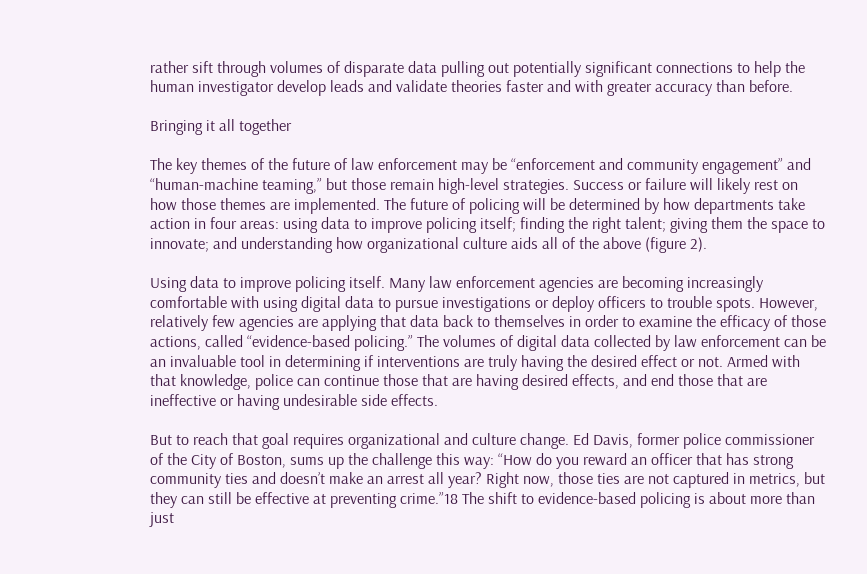rather sift through volumes of disparate data pulling out potentially significant connections to help the human investigator develop leads and validate theories faster and with greater accuracy than before.

Bringing it all together

The key themes of the future of law enforcement may be “enforcement and community engagement” and “human-machine teaming,” but those remain high-level strategies. Success or failure will likely rest on how those themes are implemented. The future of policing will be determined by how departments take action in four areas: using data to improve policing itself; finding the right talent; giving them the space to innovate; and understanding how organizational culture aids all of the above (figure 2).

Using data to improve policing itself. Many law enforcement agencies are becoming increasingly comfortable with using digital data to pursue investigations or deploy officers to trouble spots. However, relatively few agencies are applying that data back to themselves in order to examine the efficacy of those actions, called “evidence-based policing.” The volumes of digital data collected by law enforcement can be an invaluable tool in determining if interventions are truly having the desired effect or not. Armed with that knowledge, police can continue those that are having desired effects, and end those that are ineffective or having undesirable side effects.

But to reach that goal requires organizational and culture change. Ed Davis, former police commissioner of the City of Boston, sums up the challenge this way: “How do you reward an officer that has strong community ties and doesn’t make an arrest all year? Right now, those ties are not captured in metrics, but they can still be effective at preventing crime.”18 The shift to evidence-based policing is about more than just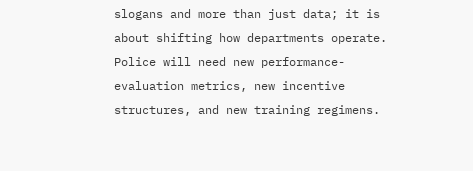slogans and more than just data; it is about shifting how departments operate. Police will need new performance-evaluation metrics, new incentive structures, and new training regimens.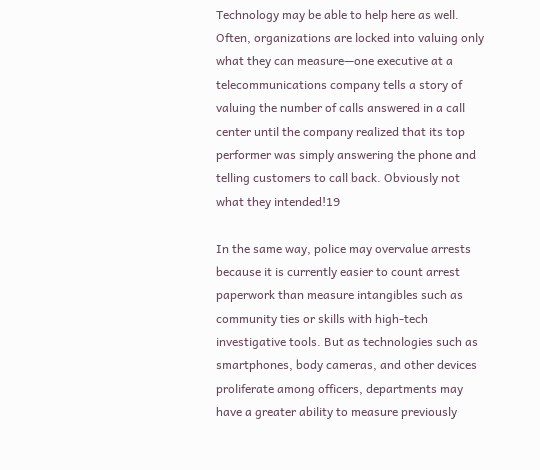Technology may be able to help here as well. Often, organizations are locked into valuing only what they can measure—one executive at a telecommunications company tells a story of valuing the number of calls answered in a call center until the company realized that its top performer was simply answering the phone and telling customers to call back. Obviously not what they intended!19

In the same way, police may overvalue arrests because it is currently easier to count arrest paperwork than measure intangibles such as community ties or skills with high-tech investigative tools. But as technologies such as smartphones, body cameras, and other devices proliferate among officers, departments may have a greater ability to measure previously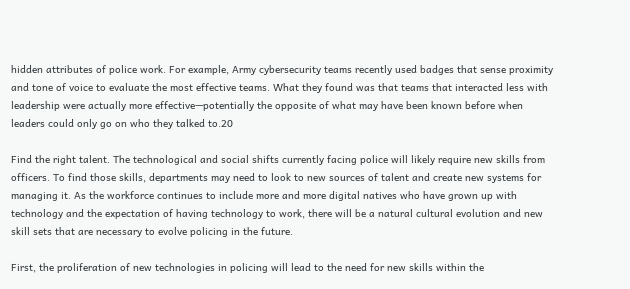hidden attributes of police work. For example, Army cybersecurity teams recently used badges that sense proximity and tone of voice to evaluate the most effective teams. What they found was that teams that interacted less with leadership were actually more effective—potentially the opposite of what may have been known before when leaders could only go on who they talked to.20

Find the right talent. The technological and social shifts currently facing police will likely require new skills from officers. To find those skills, departments may need to look to new sources of talent and create new systems for managing it. As the workforce continues to include more and more digital natives who have grown up with technology and the expectation of having technology to work, there will be a natural cultural evolution and new skill sets that are necessary to evolve policing in the future.

First, the proliferation of new technologies in policing will lead to the need for new skills within the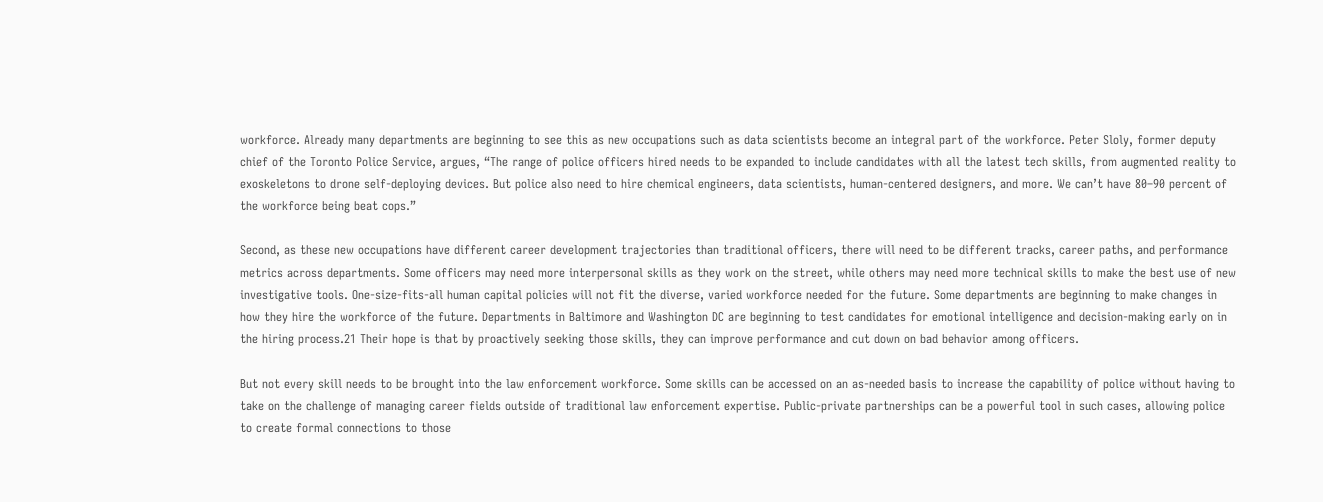workforce. Already many departments are beginning to see this as new occupations such as data scientists become an integral part of the workforce. Peter Sloly, former deputy chief of the Toronto Police Service, argues, “The range of police officers hired needs to be expanded to include candidates with all the latest tech skills, from augmented reality to exoskeletons to drone self-deploying devices. But police also need to hire chemical engineers, data scientists, human-centered designers, and more. We can’t have 80–90 percent of the workforce being beat cops.”

Second, as these new occupations have different career development trajectories than traditional officers, there will need to be different tracks, career paths, and performance metrics across departments. Some officers may need more interpersonal skills as they work on the street, while others may need more technical skills to make the best use of new investigative tools. One-size-fits-all human capital policies will not fit the diverse, varied workforce needed for the future. Some departments are beginning to make changes in how they hire the workforce of the future. Departments in Baltimore and Washington DC are beginning to test candidates for emotional intelligence and decision-making early on in the hiring process.21 Their hope is that by proactively seeking those skills, they can improve performance and cut down on bad behavior among officers.

But not every skill needs to be brought into the law enforcement workforce. Some skills can be accessed on an as-needed basis to increase the capability of police without having to take on the challenge of managing career fields outside of traditional law enforcement expertise. Public-private partnerships can be a powerful tool in such cases, allowing police to create formal connections to those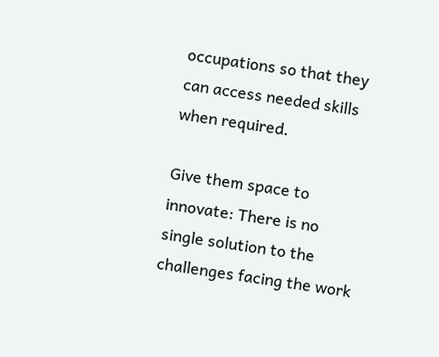occupations so that they can access needed skills when required.

Give them space to innovate: There is no single solution to the challenges facing the work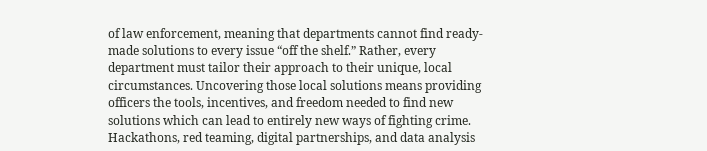of law enforcement, meaning that departments cannot find ready-made solutions to every issue “off the shelf.” Rather, every department must tailor their approach to their unique, local circumstances. Uncovering those local solutions means providing officers the tools, incentives, and freedom needed to find new solutions which can lead to entirely new ways of fighting crime. Hackathons, red teaming, digital partnerships, and data analysis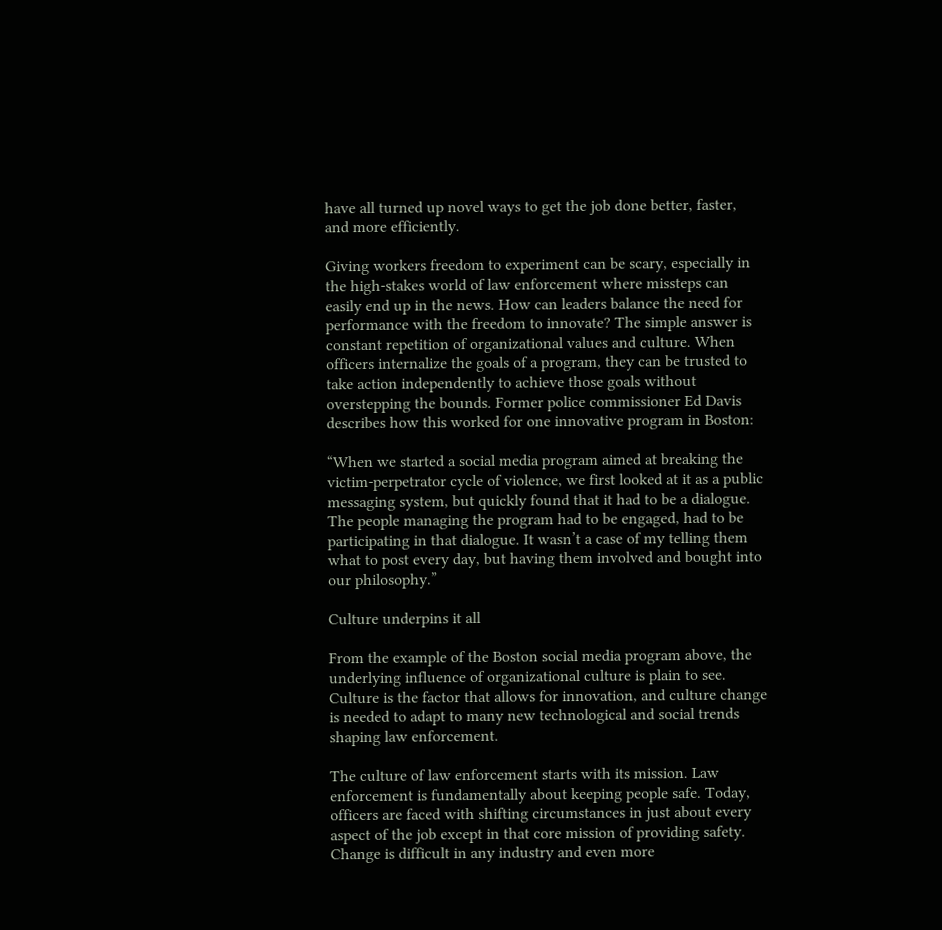have all turned up novel ways to get the job done better, faster, and more efficiently.

Giving workers freedom to experiment can be scary, especially in the high-stakes world of law enforcement where missteps can easily end up in the news. How can leaders balance the need for performance with the freedom to innovate? The simple answer is constant repetition of organizational values and culture. When officers internalize the goals of a program, they can be trusted to take action independently to achieve those goals without overstepping the bounds. Former police commissioner Ed Davis describes how this worked for one innovative program in Boston:

“When we started a social media program aimed at breaking the victim-perpetrator cycle of violence, we first looked at it as a public messaging system, but quickly found that it had to be a dialogue. The people managing the program had to be engaged, had to be participating in that dialogue. It wasn’t a case of my telling them what to post every day, but having them involved and bought into our philosophy.”

Culture underpins it all

From the example of the Boston social media program above, the underlying influence of organizational culture is plain to see. Culture is the factor that allows for innovation, and culture change is needed to adapt to many new technological and social trends shaping law enforcement.

The culture of law enforcement starts with its mission. Law enforcement is fundamentally about keeping people safe. Today, officers are faced with shifting circumstances in just about every aspect of the job except in that core mission of providing safety. Change is difficult in any industry and even more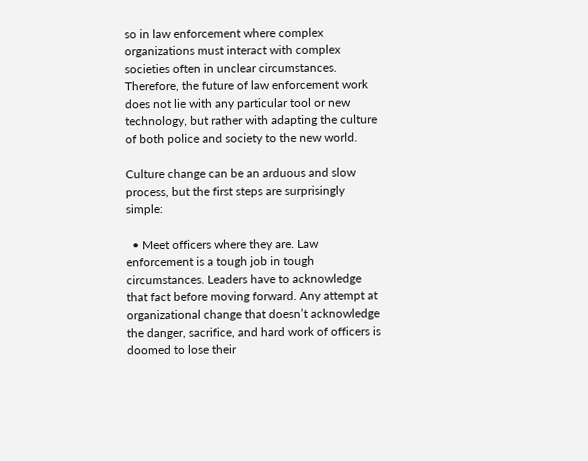so in law enforcement where complex organizations must interact with complex societies often in unclear circumstances. Therefore, the future of law enforcement work does not lie with any particular tool or new technology, but rather with adapting the culture of both police and society to the new world.

Culture change can be an arduous and slow process, but the first steps are surprisingly simple:

  • Meet officers where they are. Law enforcement is a tough job in tough circumstances. Leaders have to acknowledge that fact before moving forward. Any attempt at organizational change that doesn’t acknowledge the danger, sacrifice, and hard work of officers is doomed to lose their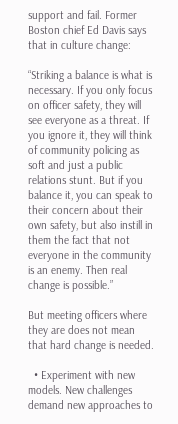support and fail. Former Boston chief Ed Davis says that in culture change:

“Striking a balance is what is necessary. If you only focus on officer safety, they will see everyone as a threat. If you ignore it, they will think of community policing as soft and just a public relations stunt. But if you balance it, you can speak to their concern about their own safety, but also instill in them the fact that not everyone in the community is an enemy. Then real change is possible.”

But meeting officers where they are does not mean that hard change is needed.

  • Experiment with new models. New challenges demand new approaches to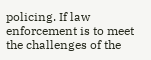policing. If law enforcement is to meet the challenges of the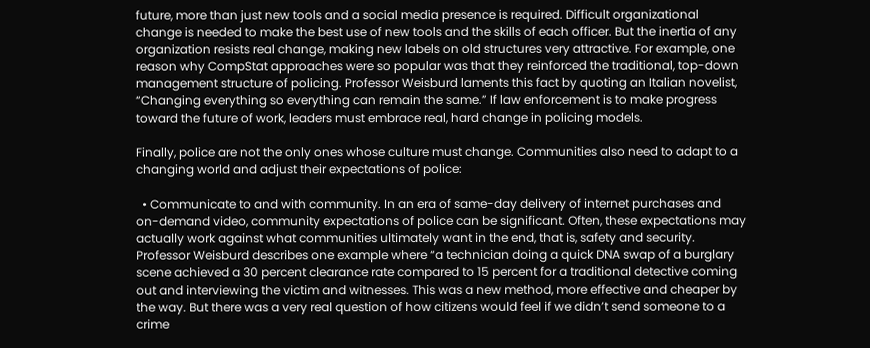future, more than just new tools and a social media presence is required. Difficult organizational change is needed to make the best use of new tools and the skills of each officer. But the inertia of any organization resists real change, making new labels on old structures very attractive. For example, one reason why CompStat approaches were so popular was that they reinforced the traditional, top-down management structure of policing. Professor Weisburd laments this fact by quoting an Italian novelist, “Changing everything so everything can remain the same.” If law enforcement is to make progress toward the future of work, leaders must embrace real, hard change in policing models.

Finally, police are not the only ones whose culture must change. Communities also need to adapt to a changing world and adjust their expectations of police:

  • Communicate to and with community. In an era of same-day delivery of internet purchases and on-demand video, community expectations of police can be significant. Often, these expectations may actually work against what communities ultimately want in the end, that is, safety and security. Professor Weisburd describes one example where “a technician doing a quick DNA swap of a burglary scene achieved a 30 percent clearance rate compared to 15 percent for a traditional detective coming out and interviewing the victim and witnesses. This was a new method, more effective and cheaper by the way. But there was a very real question of how citizens would feel if we didn’t send someone to a crime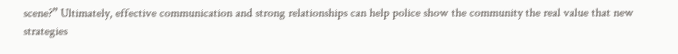scene?” Ultimately, effective communication and strong relationships can help police show the community the real value that new strategies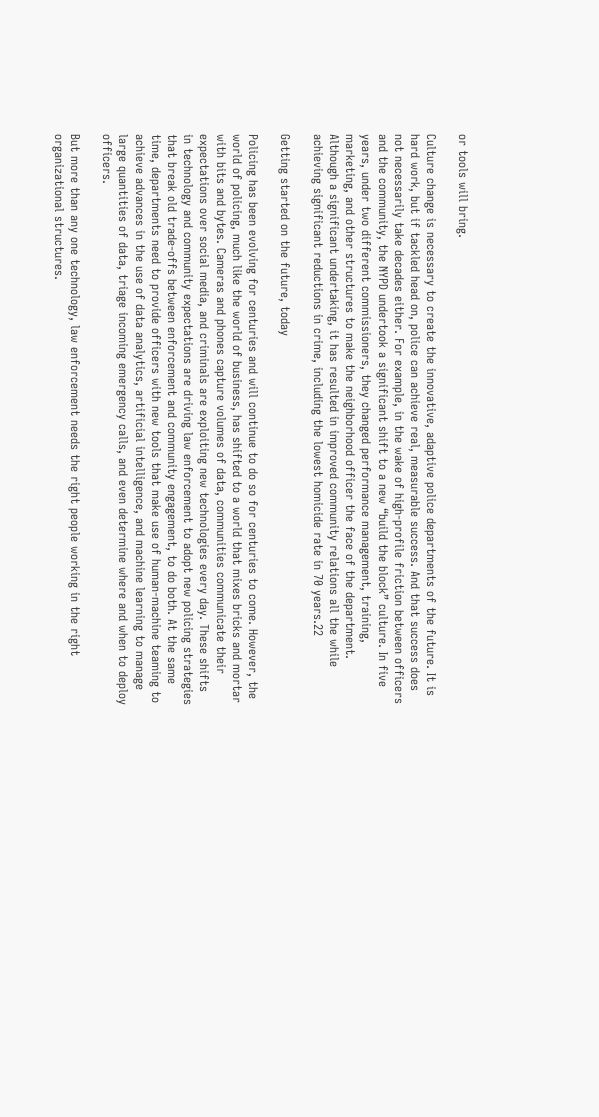or tools will bring.

Culture change is necessary to create the innovative, adaptive police departments of the future. It is hard work, but if tackled head on, police can achieve real, measurable success. And that success does not necessarily take decades either. For example, in the wake of high-profile friction between officers and the community, the NYPD undertook a significant shift to a new “build the block” culture. In five years, under two different commissioners, they changed performance management, training, marketing, and other structures to make the neighborhood officer the face of the department. Although a significant undertaking, it has resulted in improved community relations all the while achieving significant reductions in crime, including the lowest homicide rate in 70 years.22

Getting started on the future, today

Policing has been evolving for centuries and will continue to do so for centuries to come. However, the world of policing, much like the world of business, has shifted to a world that mixes bricks and mortar with bits and bytes. Cameras and phones capture volumes of data, communities communicate their expectations over social media, and criminals are exploiting new technologies every day. These shifts in technology and community expectations are driving law enforcement to adopt new policing strategies that break old trade-offs between enforcement and community engagement, to do both. At the same time, departments need to provide officers with new tools that make use of human-machine teaming to achieve advances in the use of data analytics, artificial intelligence, and machine learning to manage large quantities of data, triage incoming emergency calls, and even determine where and when to deploy officers.

But more than any one technology, law enforcement needs the right people working in the right organizational structures.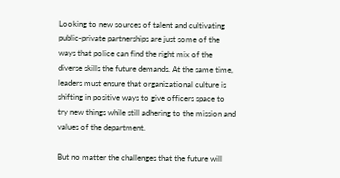Looking to new sources of talent and cultivating public-private partnerships are just some of the ways that police can find the right mix of the diverse skills the future demands. At the same time, leaders must ensure that organizational culture is shifting in positive ways to give officers space to try new things while still adhering to the mission and values of the department.

But no matter the challenges that the future will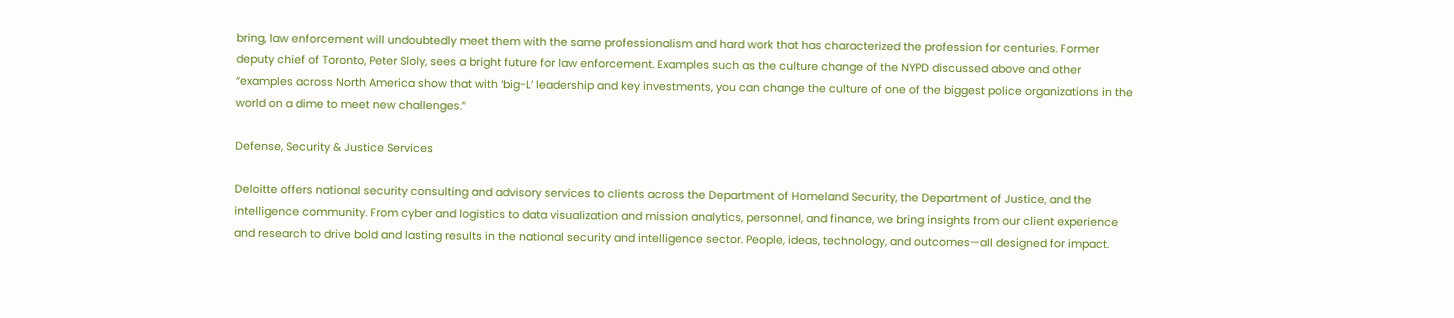bring, law enforcement will undoubtedly meet them with the same professionalism and hard work that has characterized the profession for centuries. Former deputy chief of Toronto, Peter Sloly, sees a bright future for law enforcement. Examples such as the culture change of the NYPD discussed above and other “examples across North America show that with ‘big-L’ leadership and key investments, you can change the culture of one of the biggest police organizations in the world on a dime to meet new challenges.”

Defense, Security & Justice Services

Deloitte offers national security consulting and advisory services to clients across the Department of Homeland Security, the Department of Justice, and the intelligence community. From cyber and logistics to data visualization and mission analytics, personnel, and finance, we bring insights from our client experience and research to drive bold and lasting results in the national security and intelligence sector. People, ideas, technology, and outcomes—all designed for impact.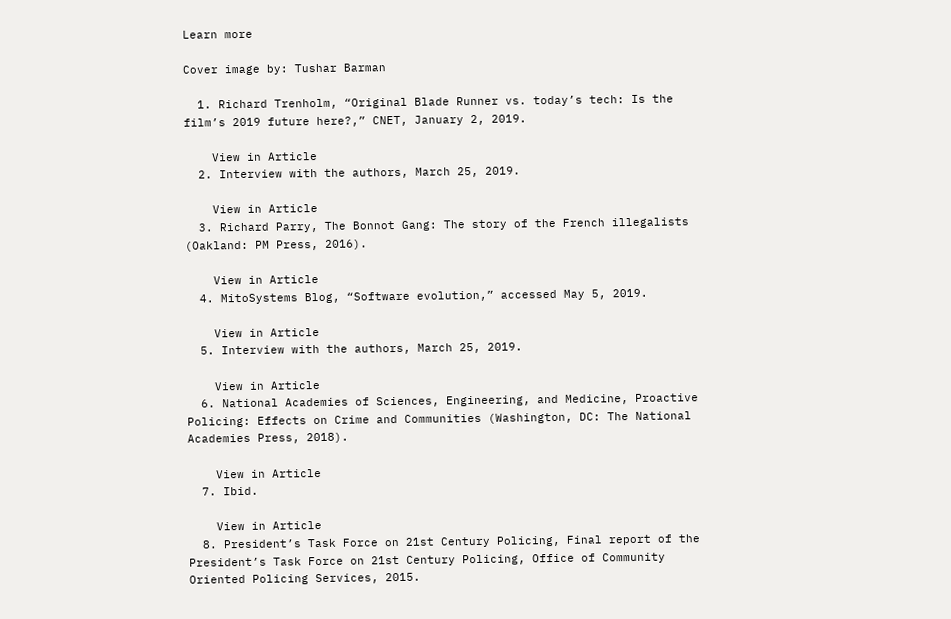Learn more

Cover image by: Tushar Barman

  1. Richard Trenholm, “Original Blade Runner vs. today’s tech: Is the film’s 2019 future here?,” CNET, January 2, 2019.

    View in Article
  2. Interview with the authors, March 25, 2019.

    View in Article
  3. Richard Parry, The Bonnot Gang: The story of the French illegalists (Oakland: PM Press, 2016).

    View in Article
  4. MitoSystems Blog, “Software evolution,” accessed May 5, 2019.

    View in Article
  5. Interview with the authors, March 25, 2019.

    View in Article
  6. National Academies of Sciences, Engineering, and Medicine, Proactive Policing: Effects on Crime and Communities (Washington, DC: The National Academies Press, 2018).

    View in Article
  7. Ibid.

    View in Article
  8. President’s Task Force on 21st Century Policing, Final report of the President’s Task Force on 21st Century Policing, Office of Community Oriented Policing Services, 2015.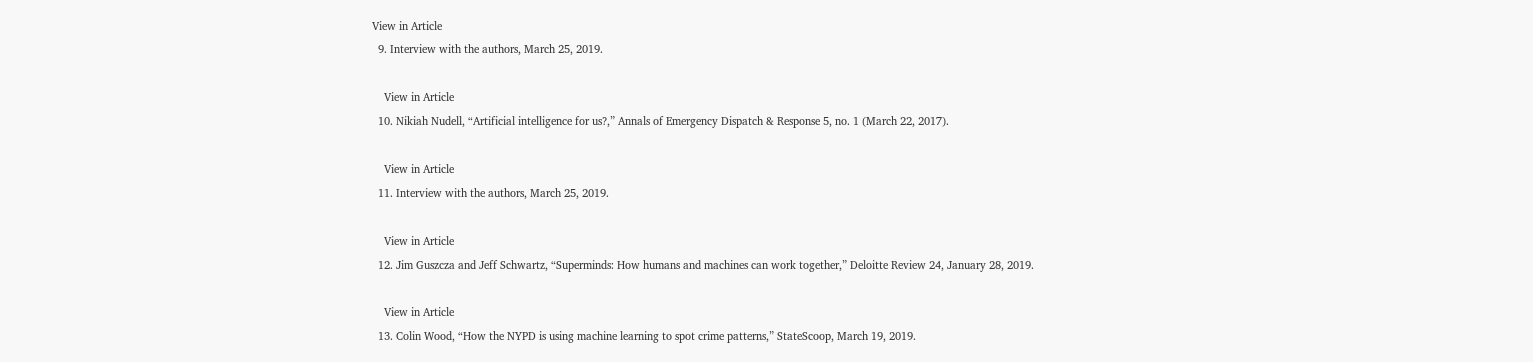View in Article
  9. Interview with the authors, March 25, 2019.

    View in Article
  10. Nikiah Nudell, “Artificial intelligence for us?,” Annals of Emergency Dispatch & Response 5, no. 1 (March 22, 2017).

    View in Article
  11. Interview with the authors, March 25, 2019.

    View in Article
  12. Jim Guszcza and Jeff Schwartz, “Superminds: How humans and machines can work together,” Deloitte Review 24, January 28, 2019.

    View in Article
  13. Colin Wood, “How the NYPD is using machine learning to spot crime patterns,” StateScoop, March 19, 2019.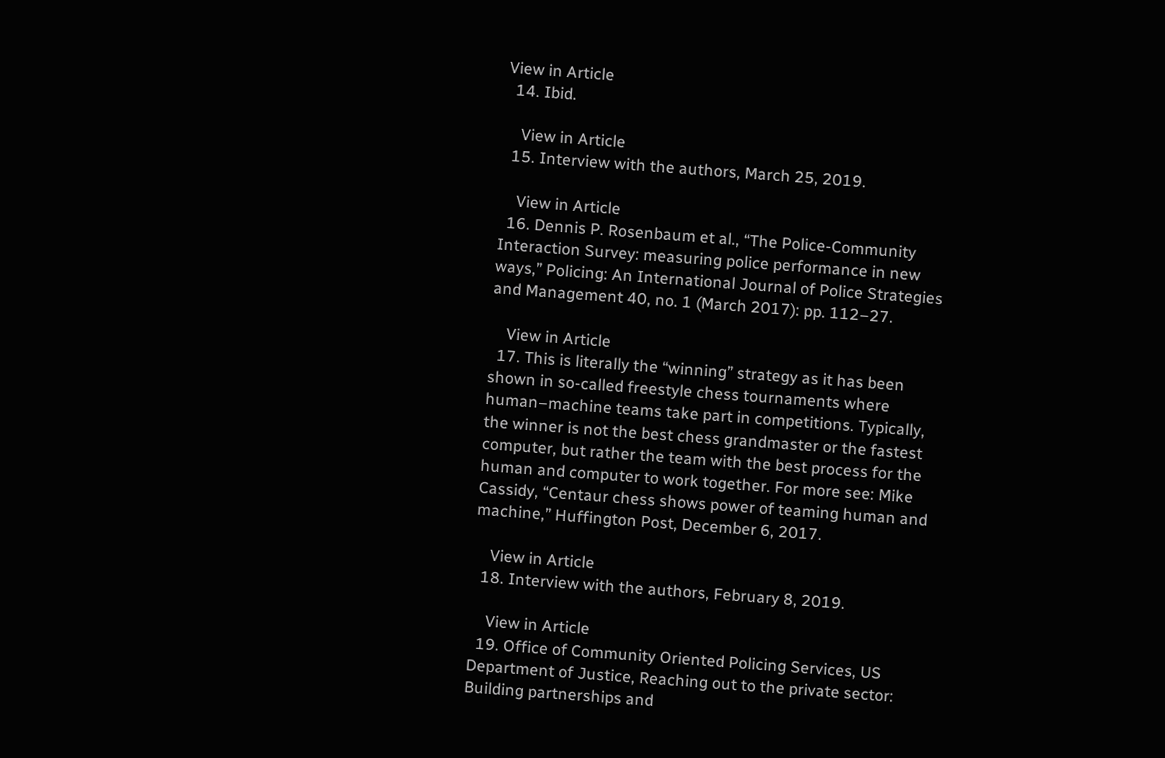View in Article
  14. Ibid.

    View in Article
  15. Interview with the authors, March 25, 2019.

    View in Article
  16. Dennis P. Rosenbaum et al., “The Police-Community Interaction Survey: measuring police performance in new ways,” Policing: An International Journal of Police Strategies and Management 40, no. 1 (March 2017): pp. 112–27.

    View in Article
  17. This is literally the “winning” strategy as it has been shown in so-called freestyle chess tournaments where human–machine teams take part in competitions. Typically, the winner is not the best chess grandmaster or the fastest computer, but rather the team with the best process for the human and computer to work together. For more see: Mike Cassidy, “Centaur chess shows power of teaming human and machine,” Huffington Post, December 6, 2017.

    View in Article
  18. Interview with the authors, February 8, 2019.

    View in Article
  19. Office of Community Oriented Policing Services, US Department of Justice, Reaching out to the private sector: Building partnerships and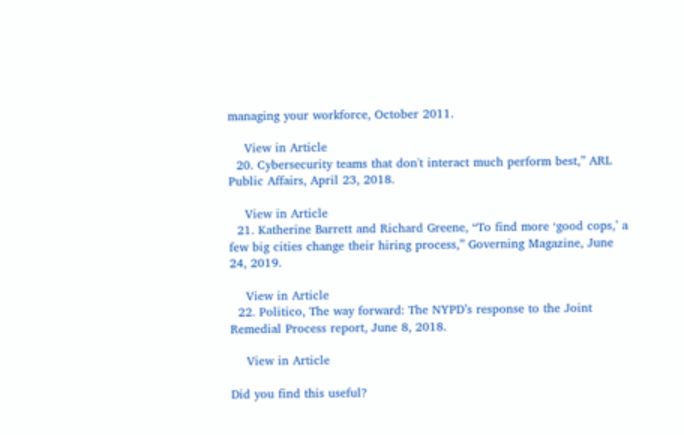managing your workforce, October 2011.

    View in Article
  20. Cybersecurity teams that don't interact much perform best,” ARL Public Affairs, April 23, 2018.

    View in Article
  21. Katherine Barrett and Richard Greene, “To find more ‘good cops,’ a few big cities change their hiring process,” Governing Magazine, June 24, 2019.

    View in Article
  22. Politico, The way forward: The NYPD’s response to the Joint Remedial Process report, June 8, 2018.

    View in Article

Did you find this useful?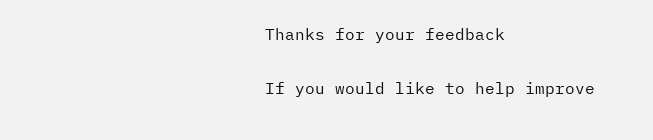Thanks for your feedback

If you would like to help improve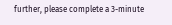further, please complete a 3-minute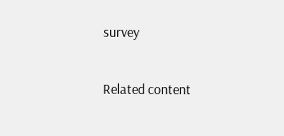survey

Related content